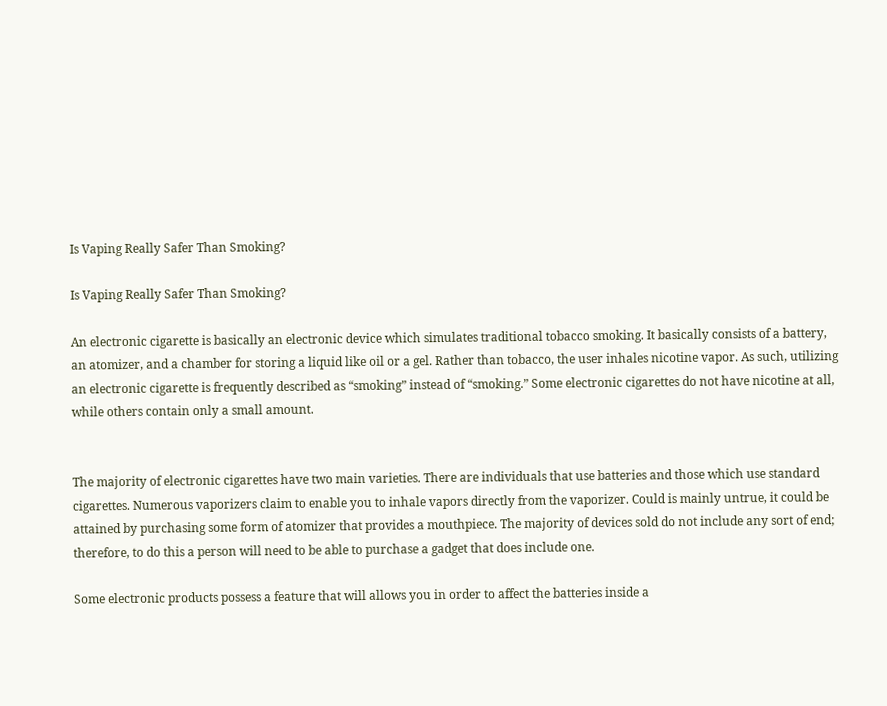Is Vaping Really Safer Than Smoking?

Is Vaping Really Safer Than Smoking?

An electronic cigarette is basically an electronic device which simulates traditional tobacco smoking. It basically consists of a battery, an atomizer, and a chamber for storing a liquid like oil or a gel. Rather than tobacco, the user inhales nicotine vapor. As such, utilizing an electronic cigarette is frequently described as “smoking” instead of “smoking.” Some electronic cigarettes do not have nicotine at all, while others contain only a small amount.


The majority of electronic cigarettes have two main varieties. There are individuals that use batteries and those which use standard cigarettes. Numerous vaporizers claim to enable you to inhale vapors directly from the vaporizer. Could is mainly untrue, it could be attained by purchasing some form of atomizer that provides a mouthpiece. The majority of devices sold do not include any sort of end; therefore, to do this a person will need to be able to purchase a gadget that does include one.

Some electronic products possess a feature that will allows you in order to affect the batteries inside a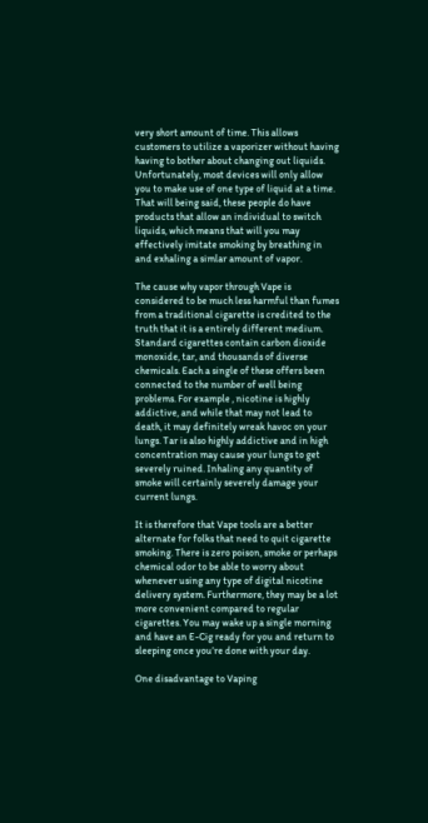very short amount of time. This allows customers to utilize a vaporizer without having having to bother about changing out liquids. Unfortunately, most devices will only allow you to make use of one type of liquid at a time. That will being said, these people do have products that allow an individual to switch liquids, which means that will you may effectively imitate smoking by breathing in and exhaling a simlar amount of vapor.

The cause why vapor through Vape is considered to be much less harmful than fumes from a traditional cigarette is credited to the truth that it is a entirely different medium. Standard cigarettes contain carbon dioxide monoxide, tar, and thousands of diverse chemicals. Each a single of these offers been connected to the number of well being problems. For example , nicotine is highly addictive, and while that may not lead to death, it may definitely wreak havoc on your lungs. Tar is also highly addictive and in high concentration may cause your lungs to get severely ruined. Inhaling any quantity of smoke will certainly severely damage your current lungs.

It is therefore that Vape tools are a better alternate for folks that need to quit cigarette smoking. There is zero poison, smoke or perhaps chemical odor to be able to worry about whenever using any type of digital nicotine delivery system. Furthermore, they may be a lot more convenient compared to regular cigarettes. You may wake up a single morning and have an E-Cig ready for you and return to sleeping once you’re done with your day.

One disadvantage to Vaping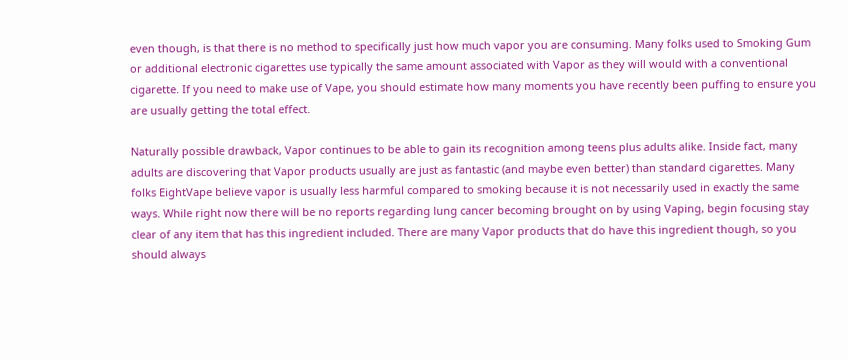even though, is that there is no method to specifically just how much vapor you are consuming. Many folks used to Smoking Gum or additional electronic cigarettes use typically the same amount associated with Vapor as they will would with a conventional cigarette. If you need to make use of Vape, you should estimate how many moments you have recently been puffing to ensure you are usually getting the total effect.

Naturally possible drawback, Vapor continues to be able to gain its recognition among teens plus adults alike. Inside fact, many adults are discovering that Vapor products usually are just as fantastic (and maybe even better) than standard cigarettes. Many folks EightVape believe vapor is usually less harmful compared to smoking because it is not necessarily used in exactly the same ways. While right now there will be no reports regarding lung cancer becoming brought on by using Vaping, begin focusing stay clear of any item that has this ingredient included. There are many Vapor products that do have this ingredient though, so you should always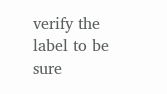verify the label to be sure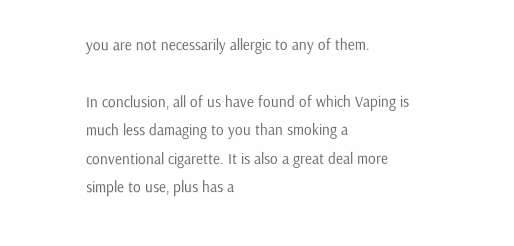you are not necessarily allergic to any of them.

In conclusion, all of us have found of which Vaping is much less damaging to you than smoking a conventional cigarette. It is also a great deal more simple to use, plus has a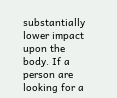substantially lower impact upon the body. If a person are looking for a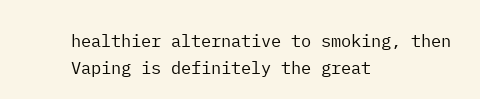healthier alternative to smoking, then Vaping is definitely the great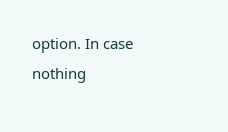option. In case nothing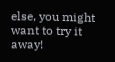else, you might want to try it away!